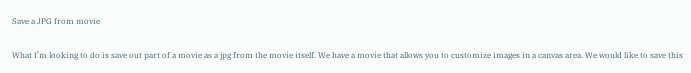Save a JPG from movie

What I’m looking to do is save out part of a movie as a jpg from the movie itself. We have a movie that allows you to customize images in a canvas area. We would like to save this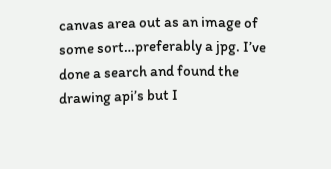canvas area out as an image of some sort…preferably a jpg. I’ve done a search and found the drawing api’s but I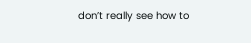don’t really see how to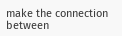make the connection between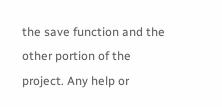the save function and the other portion of the project. Any help or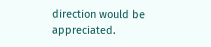direction would be appreciated.